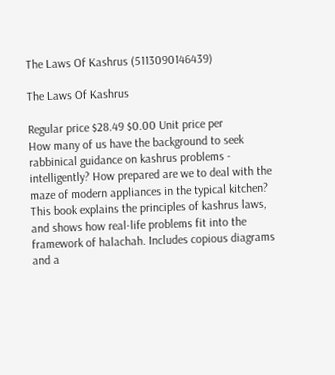The Laws Of Kashrus (5113090146439)

The Laws Of Kashrus

Regular price $28.49 $0.00 Unit price per
How many of us have the background to seek rabbinical guidance on kashrus problems - intelligently? How prepared are we to deal with the maze of modern appliances in the typical kitchen? This book explains the principles of kashrus laws, and shows how real-life problems fit into the framework of halachah. Includes copious diagrams and a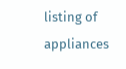listing of appliances